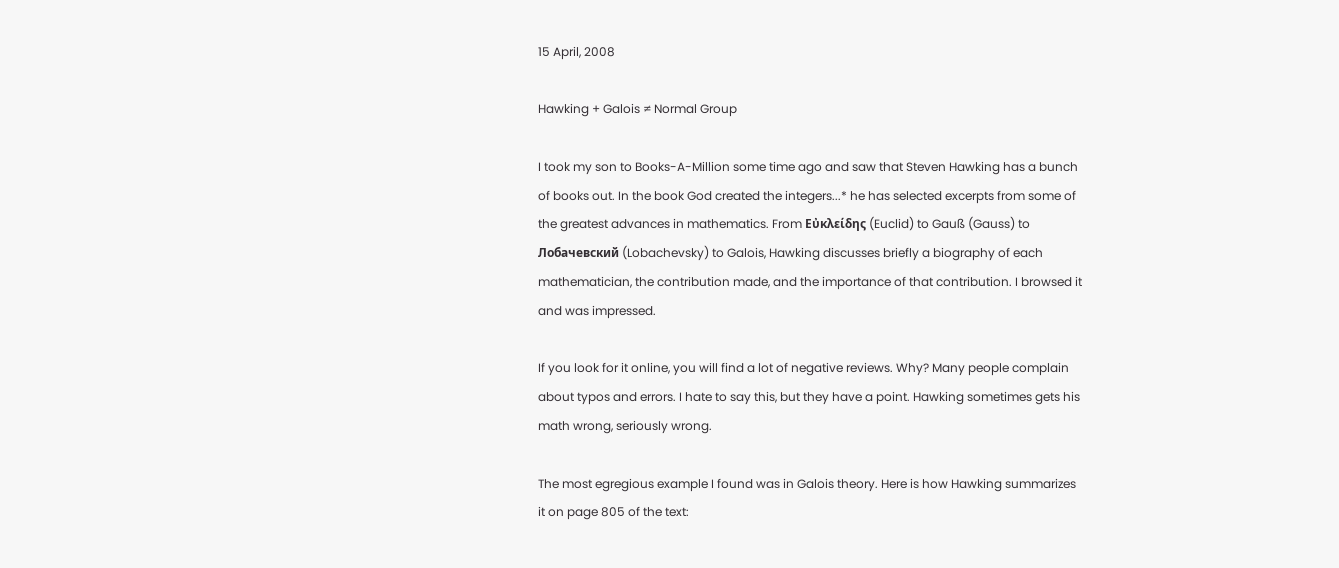15 April, 2008

Hawking + Galois ≠ Normal Group

I took my son to Books-A-Million some time ago and saw that Steven Hawking has a bunch of books out. In the book God created the integers...* he has selected excerpts from some of the greatest advances in mathematics. From Εὐκλείδης (Euclid) to Gauß (Gauss) to Лобачевский (Lobachevsky) to Galois, Hawking discusses briefly a biography of each mathematician, the contribution made, and the importance of that contribution. I browsed it and was impressed.

If you look for it online, you will find a lot of negative reviews. Why? Many people complain about typos and errors. I hate to say this, but they have a point. Hawking sometimes gets his math wrong, seriously wrong.

The most egregious example I found was in Galois theory. Here is how Hawking summarizes it on page 805 of the text: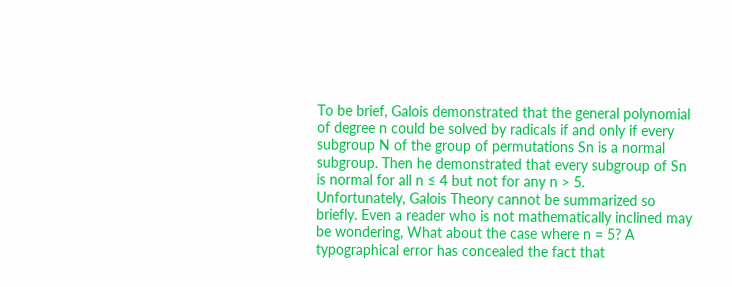To be brief, Galois demonstrated that the general polynomial of degree n could be solved by radicals if and only if every subgroup N of the group of permutations Sn is a normal subgroup. Then he demonstrated that every subgroup of Sn is normal for all n ≤ 4 but not for any n > 5.
Unfortunately, Galois Theory cannot be summarized so briefly. Even a reader who is not mathematically inclined may be wondering, What about the case where n = 5? A typographical error has concealed the fact that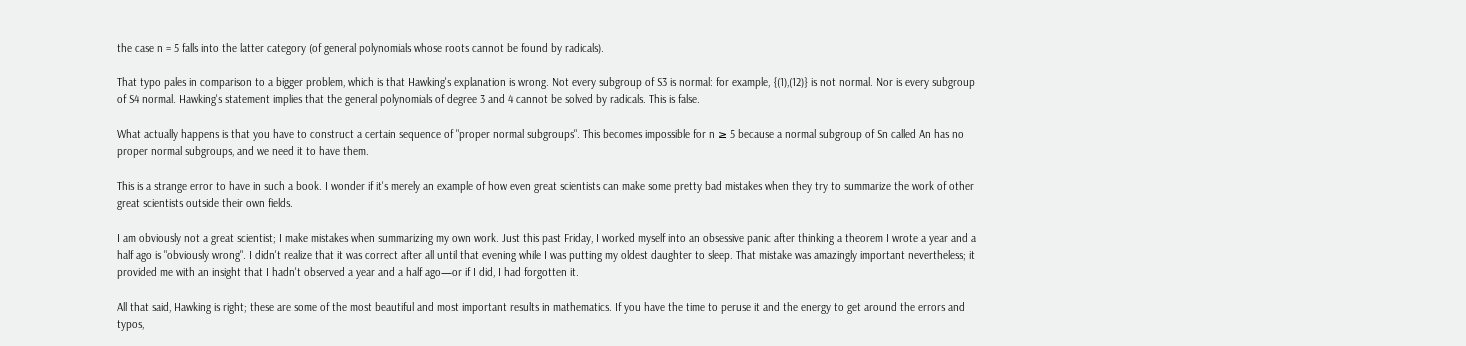the case n = 5 falls into the latter category (of general polynomials whose roots cannot be found by radicals).

That typo pales in comparison to a bigger problem, which is that Hawking's explanation is wrong. Not every subgroup of S3 is normal: for example, {(1),(12)} is not normal. Nor is every subgroup of S4 normal. Hawking's statement implies that the general polynomials of degree 3 and 4 cannot be solved by radicals. This is false.

What actually happens is that you have to construct a certain sequence of "proper normal subgroups". This becomes impossible for n ≥ 5 because a normal subgroup of Sn called An has no proper normal subgroups, and we need it to have them.

This is a strange error to have in such a book. I wonder if it's merely an example of how even great scientists can make some pretty bad mistakes when they try to summarize the work of other great scientists outside their own fields.

I am obviously not a great scientist; I make mistakes when summarizing my own work. Just this past Friday, I worked myself into an obsessive panic after thinking a theorem I wrote a year and a half ago is "obviously wrong". I didn't realize that it was correct after all until that evening while I was putting my oldest daughter to sleep. That mistake was amazingly important nevertheless; it provided me with an insight that I hadn't observed a year and a half ago—or if I did, I had forgotten it.

All that said, Hawking is right; these are some of the most beautiful and most important results in mathematics. If you have the time to peruse it and the energy to get around the errors and typos,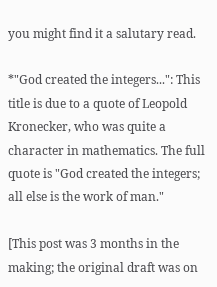you might find it a salutary read.

*"God created the integers...": This title is due to a quote of Leopold Kronecker, who was quite a character in mathematics. The full quote is "God created the integers; all else is the work of man."

[This post was 3 months in the making; the original draft was on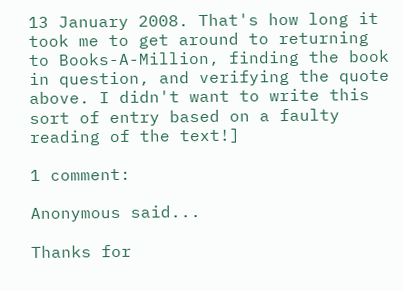13 January 2008. That's how long it took me to get around to returning to Books-A-Million, finding the book in question, and verifying the quote above. I didn't want to write this sort of entry based on a faulty reading of the text!]

1 comment:

Anonymous said...

Thanks for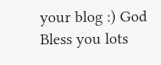your blog :) God Bless you lots